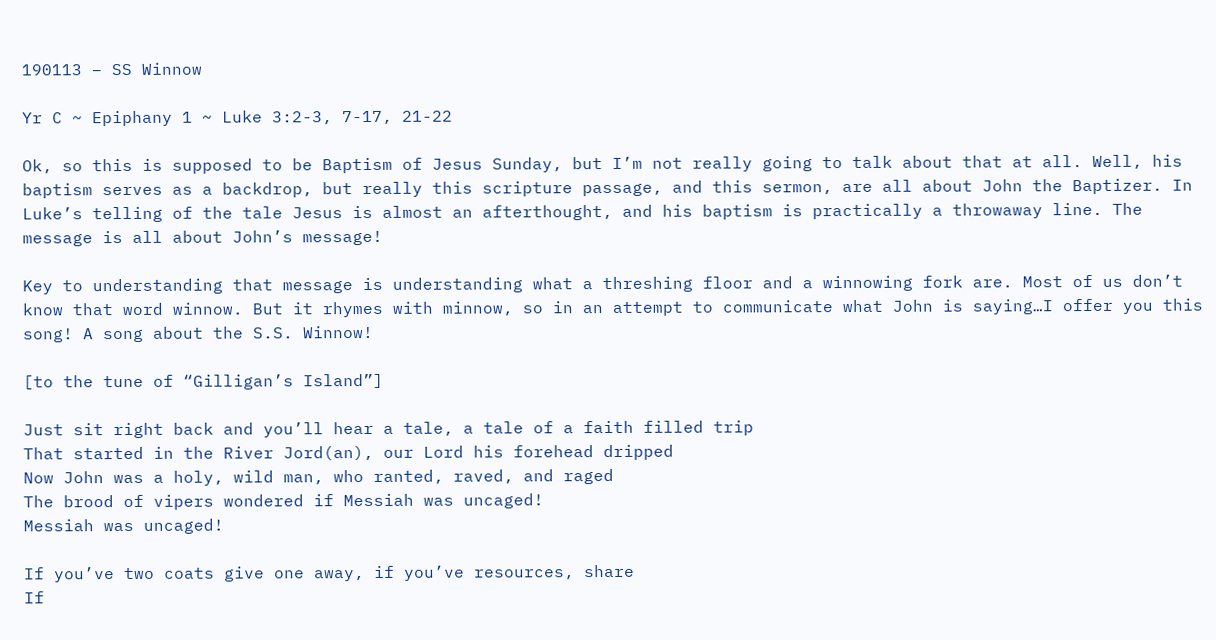190113 – SS Winnow

Yr C ~ Epiphany 1 ~ Luke 3:2-3, 7-17, 21-22

Ok, so this is supposed to be Baptism of Jesus Sunday, but I’m not really going to talk about that at all. Well, his baptism serves as a backdrop, but really this scripture passage, and this sermon, are all about John the Baptizer. In Luke’s telling of the tale Jesus is almost an afterthought, and his baptism is practically a throwaway line. The message is all about John’s message!

Key to understanding that message is understanding what a threshing floor and a winnowing fork are. Most of us don’t know that word winnow. But it rhymes with minnow, so in an attempt to communicate what John is saying…I offer you this song! A song about the S.S. Winnow!

[to the tune of “Gilligan’s Island”]

Just sit right back and you’ll hear a tale, a tale of a faith filled trip
That started in the River Jord(an), our Lord his forehead dripped
Now John was a holy, wild man, who ranted, raved, and raged
The brood of vipers wondered if Messiah was uncaged!
Messiah was uncaged!

If you’ve two coats give one away, if you’ve resources, share
If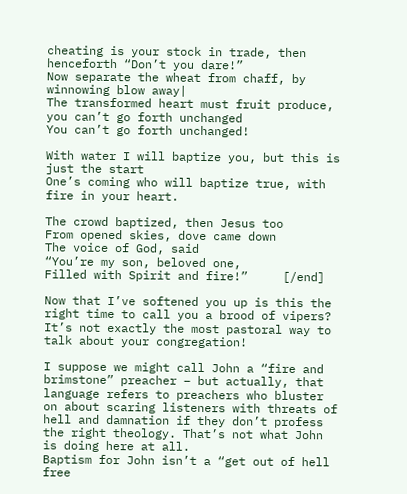cheating is your stock in trade, then henceforth “Don’t you dare!”
Now separate the wheat from chaff, by winnowing blow away|
The transformed heart must fruit produce, you can’t go forth unchanged
You can’t go forth unchanged!

With water I will baptize you, but this is just the start
One’s coming who will baptize true, with fire in your heart.

The crowd baptized, then Jesus too
From opened skies, dove came down
The voice of God, said
“You’re my son, beloved one,
Filled with Spirit and fire!”     [/end]

Now that I’ve softened you up is this the right time to call you a brood of vipers?
It’s not exactly the most pastoral way to talk about your congregation!

I suppose we might call John a “fire and brimstone” preacher – but actually, that language refers to preachers who bluster on about scaring listeners with threats of hell and damnation if they don’t profess the right theology. That’s not what John is doing here at all.
Baptism for John isn’t a “get out of hell free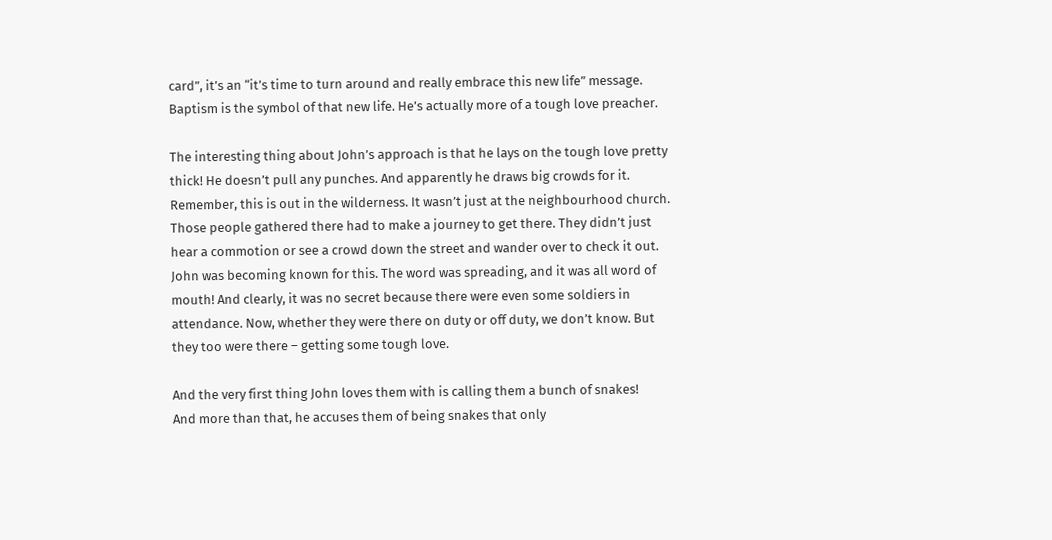card”, it’s an “it’s time to turn around and really embrace this new life” message.
Baptism is the symbol of that new life. He’s actually more of a tough love preacher.

The interesting thing about John’s approach is that he lays on the tough love pretty thick! He doesn’t pull any punches. And apparently he draws big crowds for it. Remember, this is out in the wilderness. It wasn’t just at the neighbourhood church. Those people gathered there had to make a journey to get there. They didn’t just hear a commotion or see a crowd down the street and wander over to check it out. John was becoming known for this. The word was spreading, and it was all word of mouth! And clearly, it was no secret because there were even some soldiers in attendance. Now, whether they were there on duty or off duty, we don’t know. But they too were there – getting some tough love.

And the very first thing John loves them with is calling them a bunch of snakes!
And more than that, he accuses them of being snakes that only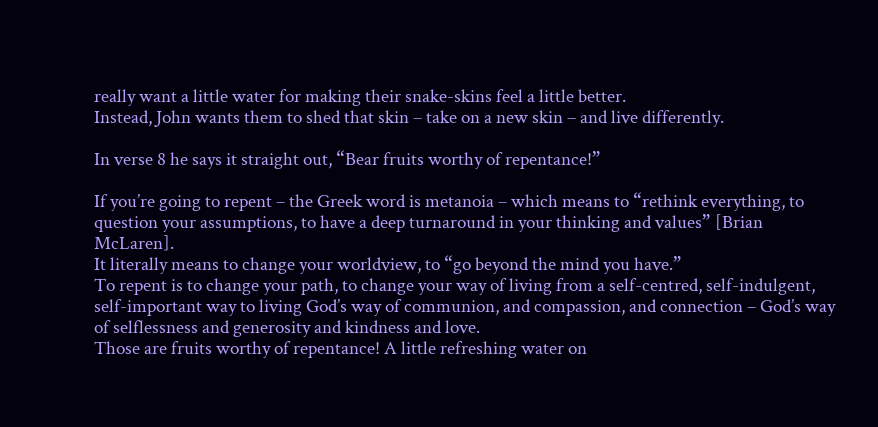really want a little water for making their snake-skins feel a little better.
Instead, John wants them to shed that skin – take on a new skin – and live differently.

In verse 8 he says it straight out, “Bear fruits worthy of repentance!”

If you’re going to repent – the Greek word is metanoia – which means to “rethink everything, to question your assumptions, to have a deep turnaround in your thinking and values” [Brian McLaren].
It literally means to change your worldview, to “go beyond the mind you have.”
To repent is to change your path, to change your way of living from a self-centred, self-indulgent, self-important way to living God’s way of communion, and compassion, and connection – God’s way of selflessness and generosity and kindness and love.
Those are fruits worthy of repentance! A little refreshing water on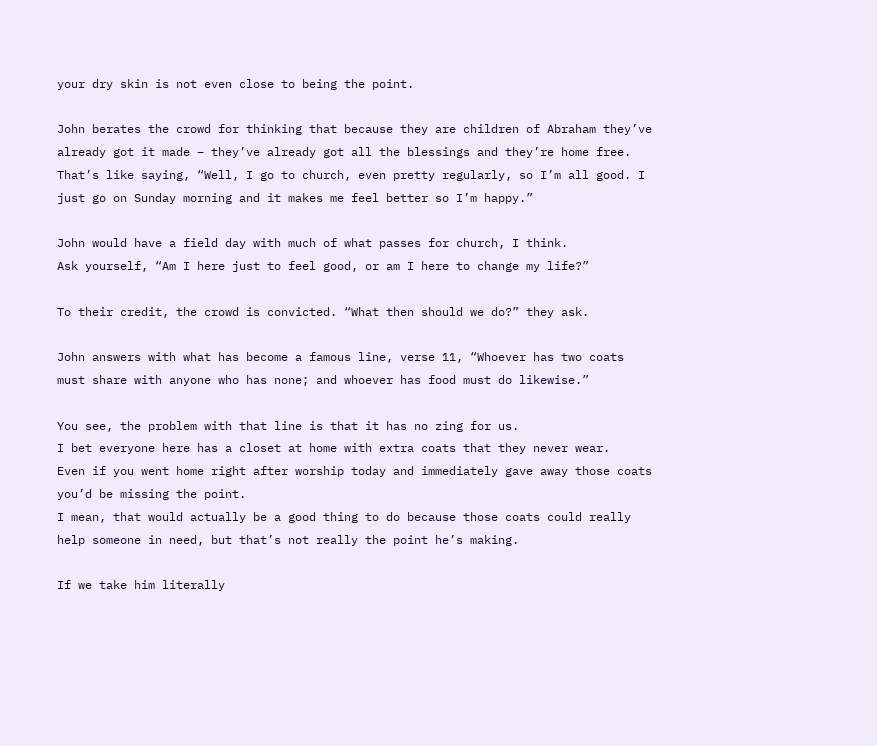your dry skin is not even close to being the point.

John berates the crowd for thinking that because they are children of Abraham they’ve already got it made – they’ve already got all the blessings and they’re home free.
That’s like saying, “Well, I go to church, even pretty regularly, so I’m all good. I just go on Sunday morning and it makes me feel better so I’m happy.”

John would have a field day with much of what passes for church, I think.
Ask yourself, “Am I here just to feel good, or am I here to change my life?”

To their credit, the crowd is convicted. “What then should we do?” they ask.

John answers with what has become a famous line, verse 11, “Whoever has two coats must share with anyone who has none; and whoever has food must do likewise.”

You see, the problem with that line is that it has no zing for us.
I bet everyone here has a closet at home with extra coats that they never wear.
Even if you went home right after worship today and immediately gave away those coats you’d be missing the point.
I mean, that would actually be a good thing to do because those coats could really help someone in need, but that’s not really the point he’s making.

If we take him literally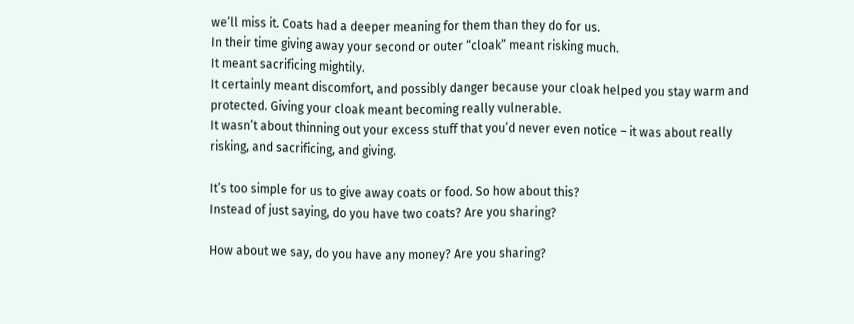we’ll miss it. Coats had a deeper meaning for them than they do for us.
In their time giving away your second or outer “cloak” meant risking much.
It meant sacrificing mightily.
It certainly meant discomfort, and possibly danger because your cloak helped you stay warm and protected. Giving your cloak meant becoming really vulnerable.
It wasn’t about thinning out your excess stuff that you’d never even notice – it was about really risking, and sacrificing, and giving.

It’s too simple for us to give away coats or food. So how about this?
Instead of just saying, do you have two coats? Are you sharing?

How about we say, do you have any money? Are you sharing?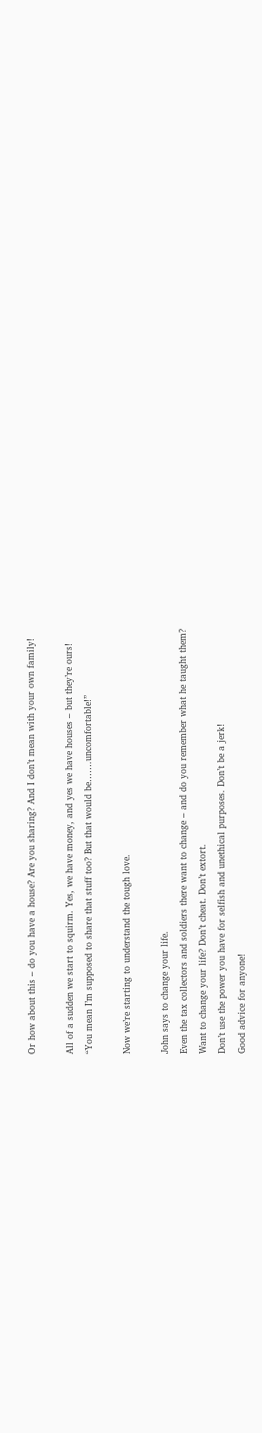Or how about this – do you have a house? Are you sharing? And I don’t mean with your own family!

All of a sudden we start to squirm. Yes, we have money, and yes we have houses – but they’re ours!
“You mean I’m supposed to share that stuff too? But that would be…….uncomfortable!”

Now we’re starting to understand the tough love.

John says to change your life.
Even the tax collectors and soldiers there want to change – and do you remember what he taught them?
Want to change your life? Don’t cheat. Don’t extort.
Don’t use the power you have for selfish and unethical purposes. Don’t be a jerk!
Good advice for anyone!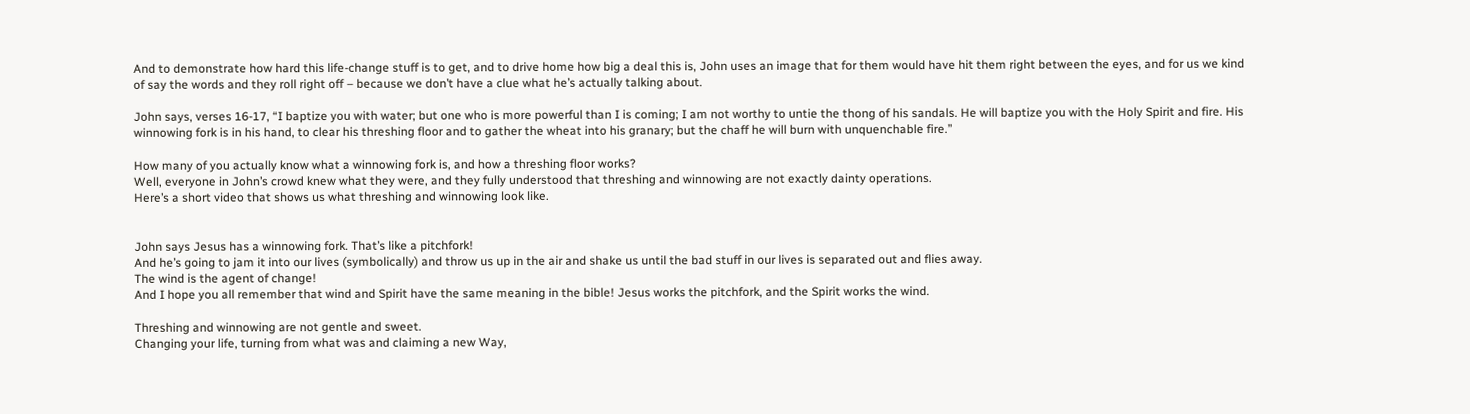And to demonstrate how hard this life-change stuff is to get, and to drive home how big a deal this is, John uses an image that for them would have hit them right between the eyes, and for us we kind of say the words and they roll right off – because we don’t have a clue what he’s actually talking about.

John says, verses 16-17, “I baptize you with water; but one who is more powerful than I is coming; I am not worthy to untie the thong of his sandals. He will baptize you with the Holy Spirit and fire. His winnowing fork is in his hand, to clear his threshing floor and to gather the wheat into his granary; but the chaff he will burn with unquenchable fire.”

How many of you actually know what a winnowing fork is, and how a threshing floor works?
Well, everyone in John’s crowd knew what they were, and they fully understood that threshing and winnowing are not exactly dainty operations.
Here’s a short video that shows us what threshing and winnowing look like.


John says Jesus has a winnowing fork. That’s like a pitchfork!
And he’s going to jam it into our lives (symbolically) and throw us up in the air and shake us until the bad stuff in our lives is separated out and flies away.
The wind is the agent of change!
And I hope you all remember that wind and Spirit have the same meaning in the bible! Jesus works the pitchfork, and the Spirit works the wind.

Threshing and winnowing are not gentle and sweet.
Changing your life, turning from what was and claiming a new Way,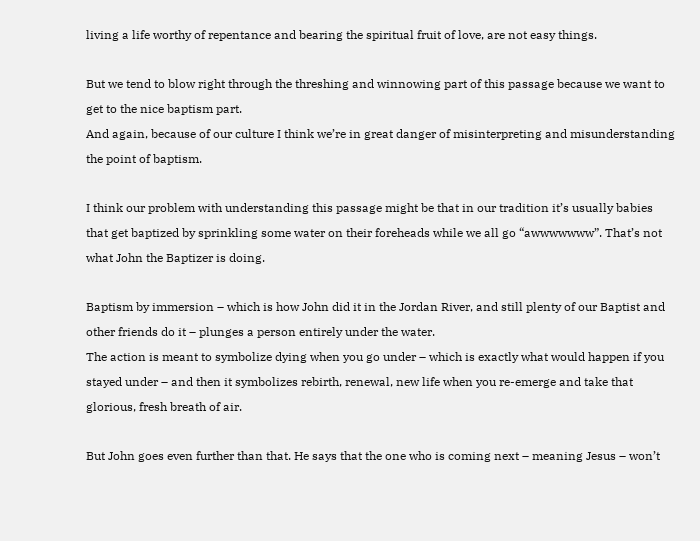living a life worthy of repentance and bearing the spiritual fruit of love, are not easy things.

But we tend to blow right through the threshing and winnowing part of this passage because we want to get to the nice baptism part.
And again, because of our culture I think we’re in great danger of misinterpreting and misunderstanding the point of baptism.

I think our problem with understanding this passage might be that in our tradition it’s usually babies that get baptized by sprinkling some water on their foreheads while we all go “awwwwwww”. That’s not what John the Baptizer is doing.

Baptism by immersion – which is how John did it in the Jordan River, and still plenty of our Baptist and other friends do it – plunges a person entirely under the water.
The action is meant to symbolize dying when you go under – which is exactly what would happen if you stayed under – and then it symbolizes rebirth, renewal, new life when you re-emerge and take that glorious, fresh breath of air.

But John goes even further than that. He says that the one who is coming next – meaning Jesus – won’t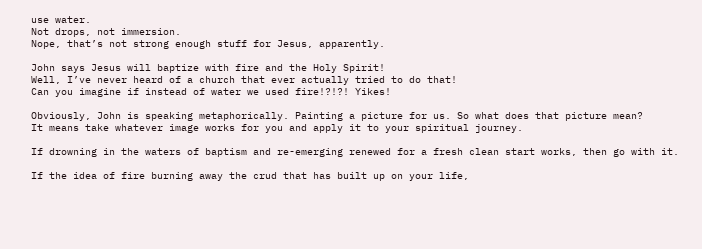use water.
Not drops, not immersion.
Nope, that’s not strong enough stuff for Jesus, apparently.

John says Jesus will baptize with fire and the Holy Spirit!
Well, I’ve never heard of a church that ever actually tried to do that!
Can you imagine if instead of water we used fire!?!?! Yikes!

Obviously, John is speaking metaphorically. Painting a picture for us. So what does that picture mean?
It means take whatever image works for you and apply it to your spiritual journey.

If drowning in the waters of baptism and re-emerging renewed for a fresh clean start works, then go with it.

If the idea of fire burning away the crud that has built up on your life,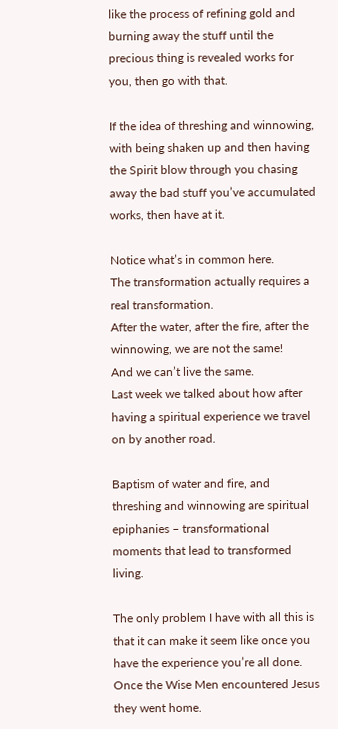like the process of refining gold and burning away the stuff until the precious thing is revealed works for you, then go with that.

If the idea of threshing and winnowing, with being shaken up and then having the Spirit blow through you chasing away the bad stuff you’ve accumulated works, then have at it.

Notice what’s in common here.
The transformation actually requires a real transformation.
After the water, after the fire, after the winnowing, we are not the same!
And we can’t live the same.
Last week we talked about how after having a spiritual experience we travel on by another road.

Baptism of water and fire, and threshing and winnowing are spiritual epiphanies – transformational moments that lead to transformed living.

The only problem I have with all this is that it can make it seem like once you have the experience you’re all done.
Once the Wise Men encountered Jesus they went home.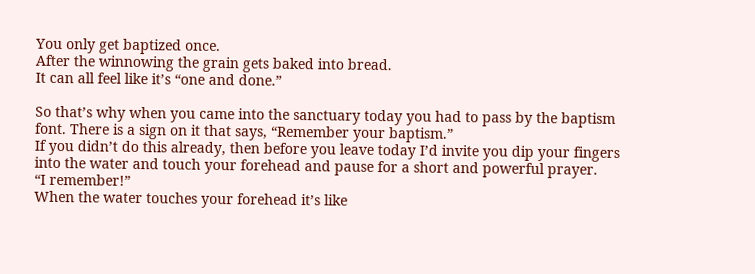You only get baptized once.
After the winnowing the grain gets baked into bread.
It can all feel like it’s “one and done.”

So that’s why when you came into the sanctuary today you had to pass by the baptism font. There is a sign on it that says, “Remember your baptism.”
If you didn’t do this already, then before you leave today I’d invite you dip your fingers into the water and touch your forehead and pause for a short and powerful prayer.
“I remember!”
When the water touches your forehead it’s like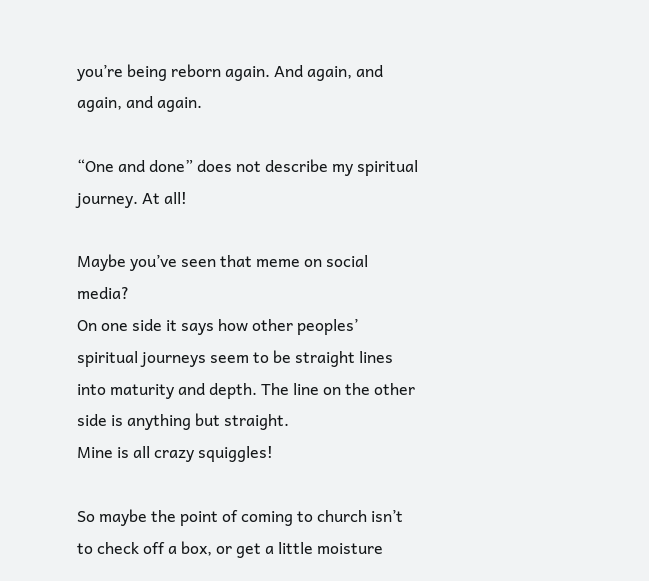you’re being reborn again. And again, and again, and again.

“One and done” does not describe my spiritual journey. At all!

Maybe you’ve seen that meme on social media?
On one side it says how other peoples’ spiritual journeys seem to be straight lines into maturity and depth. The line on the other side is anything but straight.
Mine is all crazy squiggles!

So maybe the point of coming to church isn’t to check off a box, or get a little moisture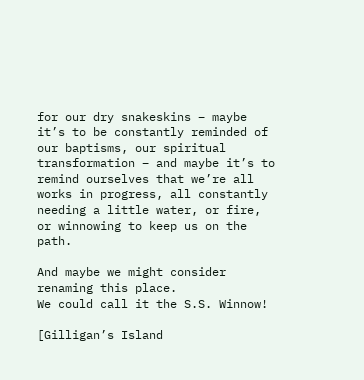for our dry snakeskins – maybe it’s to be constantly reminded of our baptisms, our spiritual transformation – and maybe it’s to remind ourselves that we’re all works in progress, all constantly needing a little water, or fire, or winnowing to keep us on the path.

And maybe we might consider renaming this place.
We could call it the S.S. Winnow!

[Gilligan’s Island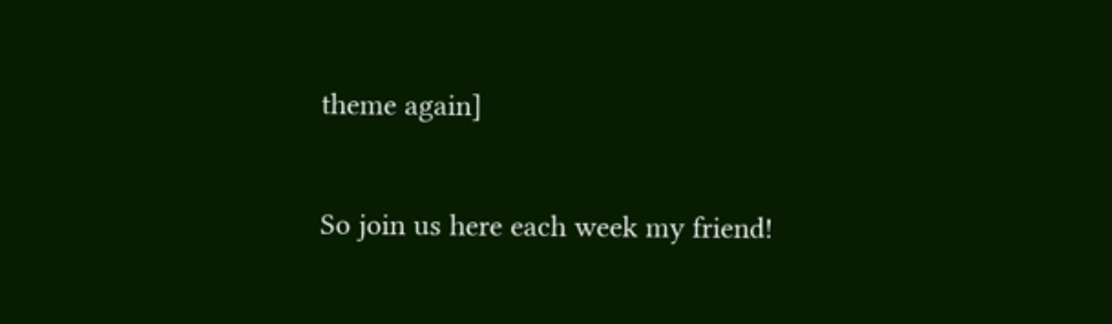theme again]

So join us here each week my friend!